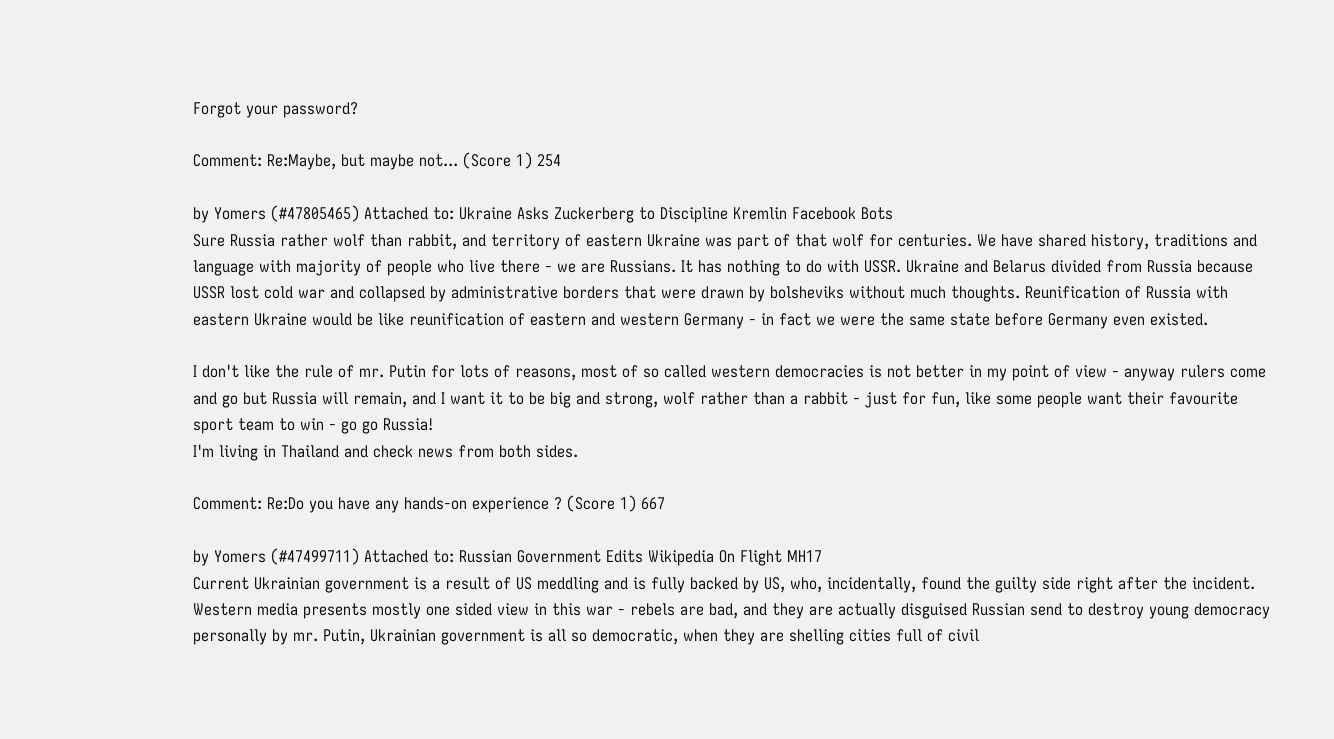Forgot your password?

Comment: Re:Maybe, but maybe not... (Score 1) 254

by Yomers (#47805465) Attached to: Ukraine Asks Zuckerberg to Discipline Kremlin Facebook Bots
Sure Russia rather wolf than rabbit, and territory of eastern Ukraine was part of that wolf for centuries. We have shared history, traditions and language with majority of people who live there - we are Russians. It has nothing to do with USSR. Ukraine and Belarus divided from Russia because USSR lost cold war and collapsed by administrative borders that were drawn by bolsheviks without much thoughts. Reunification of Russia with eastern Ukraine would be like reunification of eastern and western Germany - in fact we were the same state before Germany even existed.

I don't like the rule of mr. Putin for lots of reasons, most of so called western democracies is not better in my point of view - anyway rulers come and go but Russia will remain, and I want it to be big and strong, wolf rather than a rabbit - just for fun, like some people want their favourite sport team to win - go go Russia!
I'm living in Thailand and check news from both sides.

Comment: Re:Do you have any hands-on experience ? (Score 1) 667

by Yomers (#47499711) Attached to: Russian Government Edits Wikipedia On Flight MH17
Current Ukrainian government is a result of US meddling and is fully backed by US, who, incidentally, found the guilty side right after the incident. Western media presents mostly one sided view in this war - rebels are bad, and they are actually disguised Russian send to destroy young democracy personally by mr. Putin, Ukrainian government is all so democratic, when they are shelling cities full of civil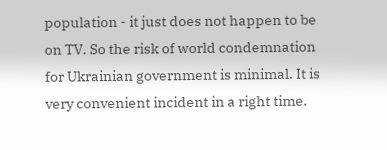population - it just does not happen to be on TV. So the risk of world condemnation for Ukrainian government is minimal. It is very convenient incident in a right time.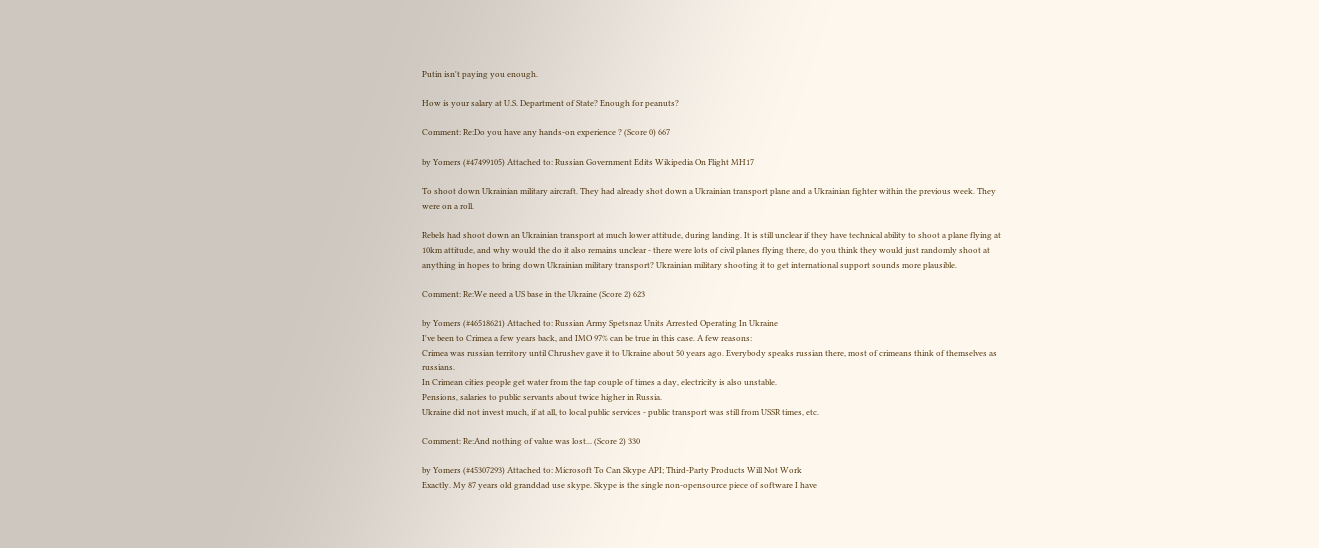Putin isn't paying you enough.

How is your salary at U.S. Department of State? Enough for peanuts?

Comment: Re:Do you have any hands-on experience ? (Score 0) 667

by Yomers (#47499105) Attached to: Russian Government Edits Wikipedia On Flight MH17

To shoot down Ukrainian military aircraft. They had already shot down a Ukrainian transport plane and a Ukrainian fighter within the previous week. They were on a roll.

Rebels had shoot down an Ukrainian transport at much lower attitude, during landing. It is still unclear if they have technical ability to shoot a plane flying at 10km attitude, and why would the do it also remains unclear - there were lots of civil planes flying there, do you think they would just randomly shoot at anything in hopes to bring down Ukrainian military transport? Ukrainian military shooting it to get international support sounds more plausible.

Comment: Re:We need a US base in the Ukraine (Score 2) 623

by Yomers (#46518621) Attached to: Russian Army Spetsnaz Units Arrested Operating In Ukraine
I've been to Crimea a few years back, and IMO 97% can be true in this case. A few reasons:
Crimea was russian territory until Chrushev gave it to Ukraine about 50 years ago. Everybody speaks russian there, most of crimeans think of themselves as russians.
In Crimean cities people get water from the tap couple of times a day, electricity is also unstable.
Pensions, salaries to public servants about twice higher in Russia.
Ukraine did not invest much, if at all, to local public services - public transport was still from USSR times, etc.

Comment: Re:And nothing of value was lost... (Score 2) 330

by Yomers (#45307293) Attached to: Microsoft To Can Skype API; Third-Party Products Will Not Work
Exactly. My 87 years old granddad use skype. Skype is the single non-opensource piece of software I have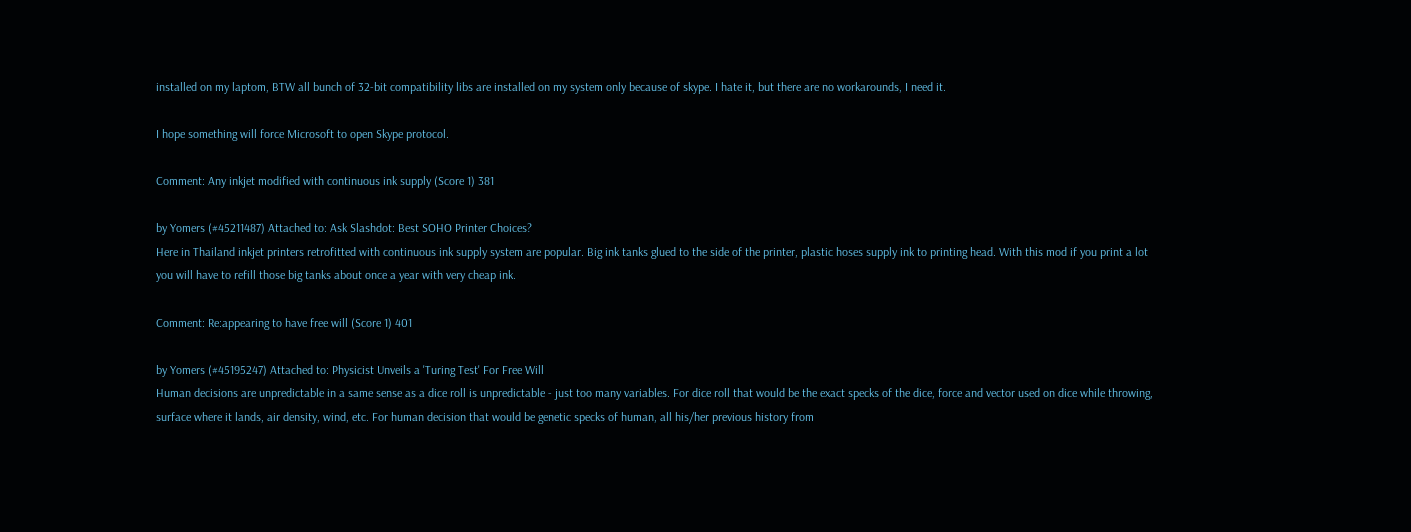installed on my laptom, BTW all bunch of 32-bit compatibility libs are installed on my system only because of skype. I hate it, but there are no workarounds, I need it.

I hope something will force Microsoft to open Skype protocol.

Comment: Any inkjet modified with continuous ink supply (Score 1) 381

by Yomers (#45211487) Attached to: Ask Slashdot: Best SOHO Printer Choices?
Here in Thailand inkjet printers retrofitted with continuous ink supply system are popular. Big ink tanks glued to the side of the printer, plastic hoses supply ink to printing head. With this mod if you print a lot you will have to refill those big tanks about once a year with very cheap ink.

Comment: Re:appearing to have free will (Score 1) 401

by Yomers (#45195247) Attached to: Physicist Unveils a 'Turing Test' For Free Will
Human decisions are unpredictable in a same sense as a dice roll is unpredictable - just too many variables. For dice roll that would be the exact specks of the dice, force and vector used on dice while throwing, surface where it lands, air density, wind, etc. For human decision that would be genetic specks of human, all his/her previous history from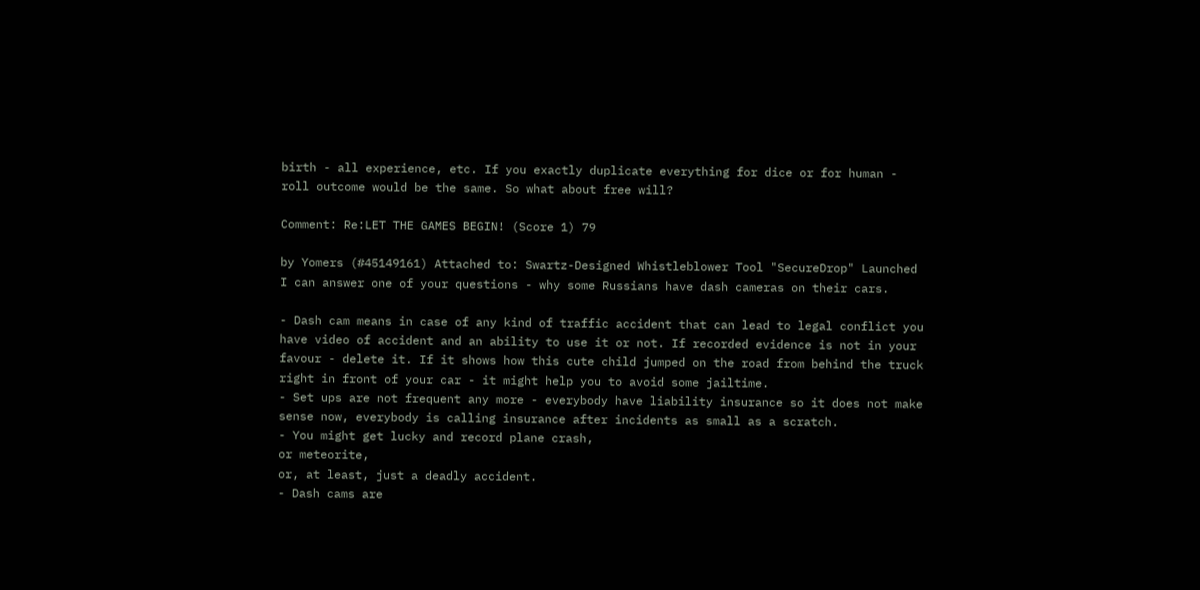birth - all experience, etc. If you exactly duplicate everything for dice or for human - roll outcome would be the same. So what about free will?

Comment: Re:LET THE GAMES BEGIN! (Score 1) 79

by Yomers (#45149161) Attached to: Swartz-Designed Whistleblower Tool "SecureDrop" Launched
I can answer one of your questions - why some Russians have dash cameras on their cars.

- Dash cam means in case of any kind of traffic accident that can lead to legal conflict you have video of accident and an ability to use it or not. If recorded evidence is not in your favour - delete it. If it shows how this cute child jumped on the road from behind the truck right in front of your car - it might help you to avoid some jailtime.
- Set ups are not frequent any more - everybody have liability insurance so it does not make sense now, everybody is calling insurance after incidents as small as a scratch.
- You might get lucky and record plane crash,
or meteorite,
or, at least, just a deadly accident.
- Dash cams are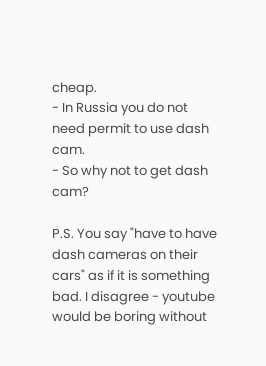cheap.
- In Russia you do not need permit to use dash cam.
- So why not to get dash cam?

P.S. You say "have to have dash cameras on their cars" as if it is something bad. I disagree - youtube would be boring without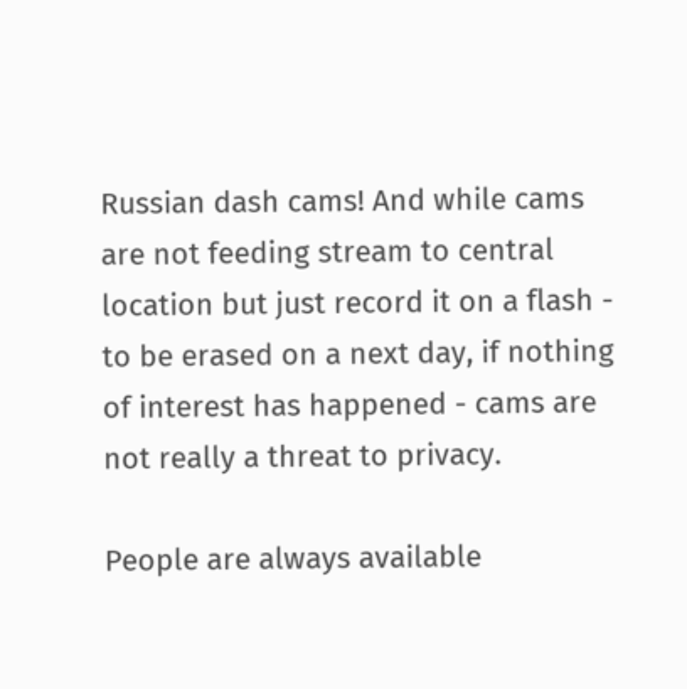Russian dash cams! And while cams are not feeding stream to central location but just record it on a flash - to be erased on a next day, if nothing of interest has happened - cams are not really a threat to privacy.

People are always available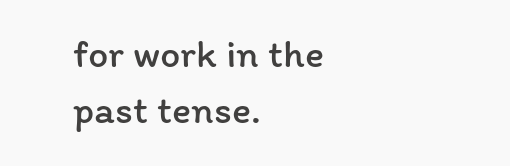for work in the past tense.